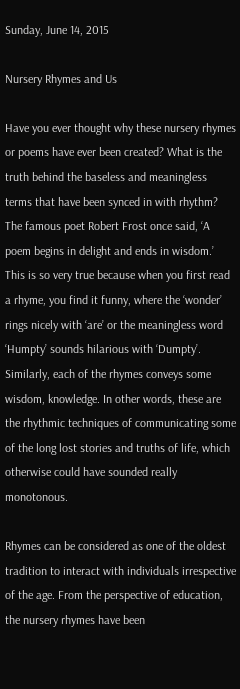Sunday, June 14, 2015

Nursery Rhymes and Us

Have you ever thought why these nursery rhymes or poems have ever been created? What is the truth behind the baseless and meaningless terms that have been synced in with rhythm? The famous poet Robert Frost once said, ‘A poem begins in delight and ends in wisdom.’ This is so very true because when you first read a rhyme, you find it funny, where the ‘wonder’ rings nicely with ‘are’ or the meaningless word ‘Humpty’ sounds hilarious with ‘Dumpty’.  Similarly, each of the rhymes conveys some wisdom, knowledge. In other words, these are the rhythmic techniques of communicating some of the long lost stories and truths of life, which otherwise could have sounded really monotonous.

Rhymes can be considered as one of the oldest tradition to interact with individuals irrespective of the age. From the perspective of education, the nursery rhymes have been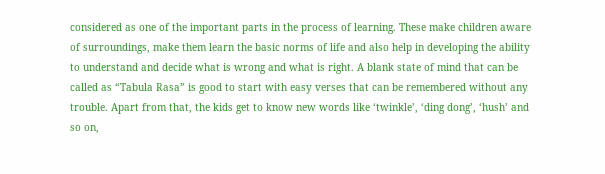considered as one of the important parts in the process of learning. These make children aware of surroundings, make them learn the basic norms of life and also help in developing the ability to understand and decide what is wrong and what is right. A blank state of mind that can be called as “Tabula Rasa” is good to start with easy verses that can be remembered without any trouble. Apart from that, the kids get to know new words like ‘twinkle’, ‘ding dong’, ‘hush’ and so on,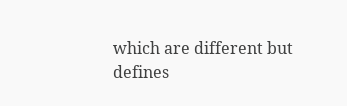which are different but defines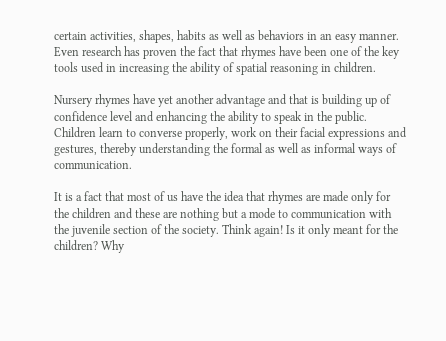certain activities, shapes, habits as well as behaviors in an easy manner. Even research has proven the fact that rhymes have been one of the key tools used in increasing the ability of spatial reasoning in children.

Nursery rhymes have yet another advantage and that is building up of confidence level and enhancing the ability to speak in the public. Children learn to converse properly, work on their facial expressions and gestures, thereby understanding the formal as well as informal ways of communication.

It is a fact that most of us have the idea that rhymes are made only for the children and these are nothing but a mode to communication with the juvenile section of the society. Think again! Is it only meant for the children? Why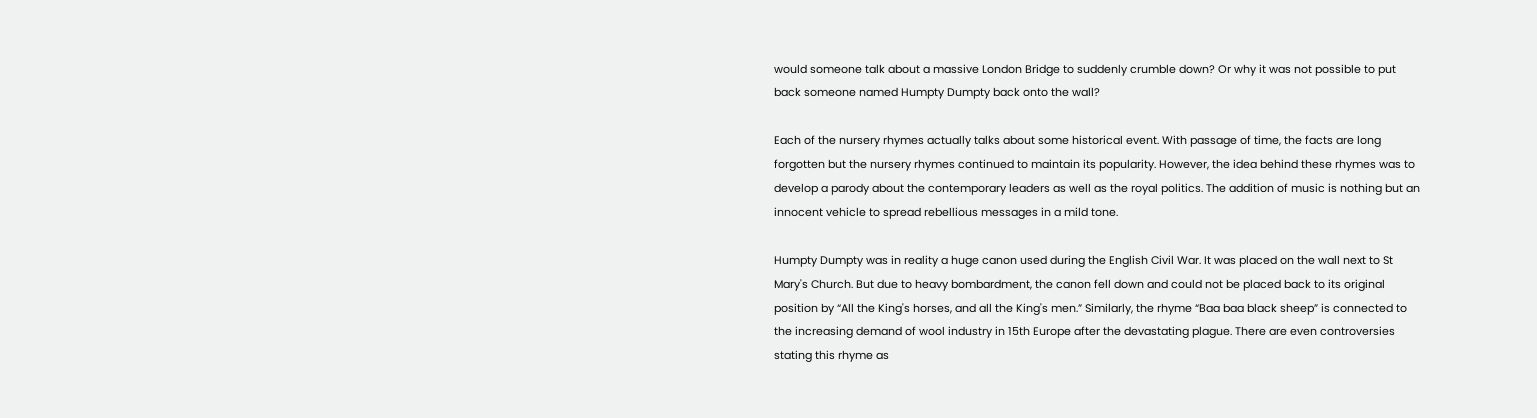would someone talk about a massive London Bridge to suddenly crumble down? Or why it was not possible to put back someone named Humpty Dumpty back onto the wall?

Each of the nursery rhymes actually talks about some historical event. With passage of time, the facts are long forgotten but the nursery rhymes continued to maintain its popularity. However, the idea behind these rhymes was to develop a parody about the contemporary leaders as well as the royal politics. The addition of music is nothing but an innocent vehicle to spread rebellious messages in a mild tone.

Humpty Dumpty was in reality a huge canon used during the English Civil War. It was placed on the wall next to St Mary's Church. But due to heavy bombardment, the canon fell down and could not be placed back to its original position by “All the King's horses, and all the King's men.” Similarly, the rhyme “Baa baa black sheep” is connected to the increasing demand of wool industry in 15th Europe after the devastating plague. There are even controversies stating this rhyme as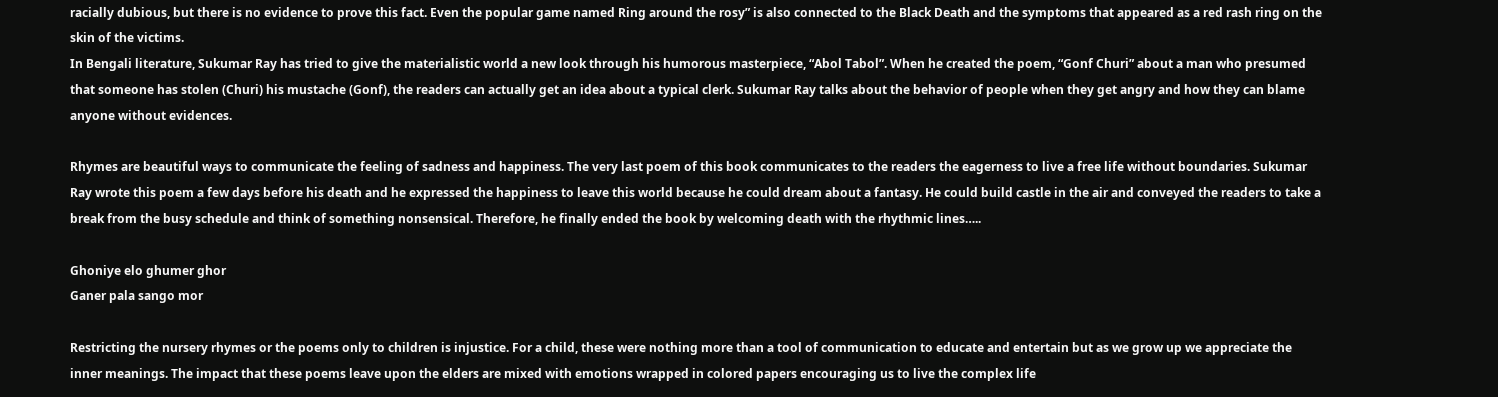racially dubious, but there is no evidence to prove this fact. Even the popular game named Ring around the rosy” is also connected to the Black Death and the symptoms that appeared as a red rash ring on the skin of the victims.
In Bengali literature, Sukumar Ray has tried to give the materialistic world a new look through his humorous masterpiece, “Abol Tabol”. When he created the poem, “Gonf Churi” about a man who presumed that someone has stolen (Churi) his mustache (Gonf), the readers can actually get an idea about a typical clerk. Sukumar Ray talks about the behavior of people when they get angry and how they can blame anyone without evidences.

Rhymes are beautiful ways to communicate the feeling of sadness and happiness. The very last poem of this book communicates to the readers the eagerness to live a free life without boundaries. Sukumar Ray wrote this poem a few days before his death and he expressed the happiness to leave this world because he could dream about a fantasy. He could build castle in the air and conveyed the readers to take a break from the busy schedule and think of something nonsensical. Therefore, he finally ended the book by welcoming death with the rhythmic lines…..

Ghoniye elo ghumer ghor
Ganer pala sango mor

Restricting the nursery rhymes or the poems only to children is injustice. For a child, these were nothing more than a tool of communication to educate and entertain but as we grow up we appreciate the inner meanings. The impact that these poems leave upon the elders are mixed with emotions wrapped in colored papers encouraging us to live the complex life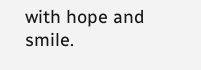with hope and smile.